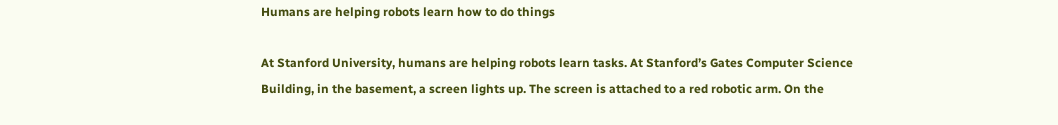Humans are helping robots learn how to do things

At Stanford University, humans are helping robots learn tasks. At Stanford’s Gates Computer Science Building, in the basement, a screen lights up. The screen is attached to a red robotic arm. On the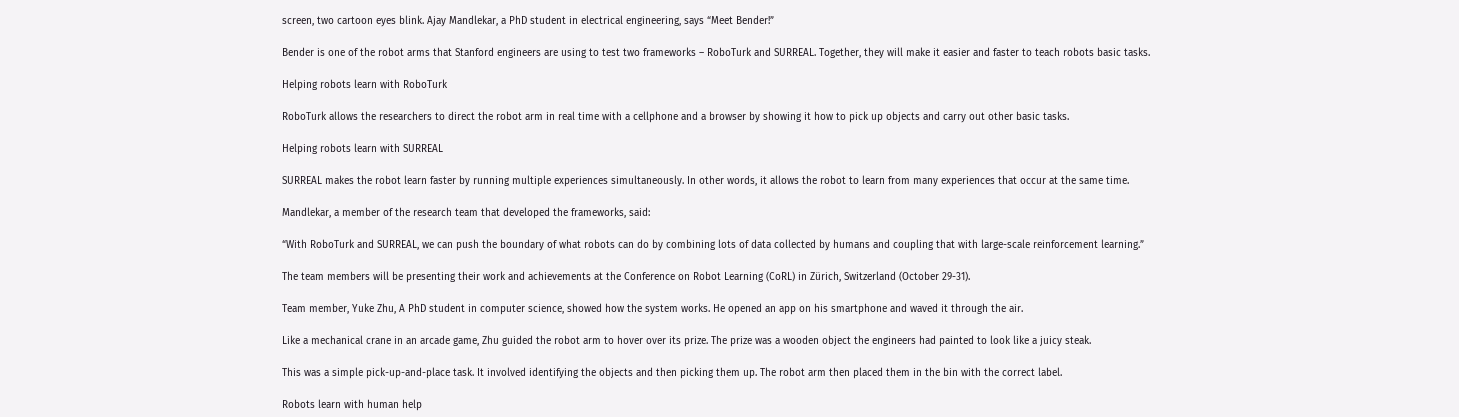screen, two cartoon eyes blink. Ajay Mandlekar, a PhD student in electrical engineering, says “Meet Bender!”

Bender is one of the robot arms that Stanford engineers are using to test two frameworks – RoboTurk and SURREAL. Together, they will make it easier and faster to teach robots basic tasks.

Helping robots learn with RoboTurk

RoboTurk allows the researchers to direct the robot arm in real time with a cellphone and a browser by showing it how to pick up objects and carry out other basic tasks.

Helping robots learn with SURREAL

SURREAL makes the robot learn faster by running multiple experiences simultaneously. In other words, it allows the robot to learn from many experiences that occur at the same time.

Mandlekar, a member of the research team that developed the frameworks, said:

“With RoboTurk and SURREAL, we can push the boundary of what robots can do by combining lots of data collected by humans and coupling that with large-scale reinforcement learning.”

The team members will be presenting their work and achievements at the Conference on Robot Learning (CoRL) in Zürich, Switzerland (October 29-31).

Team member, Yuke Zhu, A PhD student in computer science, showed how the system works. He opened an app on his smartphone and waved it through the air.

Like a mechanical crane in an arcade game, Zhu guided the robot arm to hover over its prize. The prize was a wooden object the engineers had painted to look like a juicy steak.

This was a simple pick-up-and-place task. It involved identifying the objects and then picking them up. The robot arm then placed them in the bin with the correct label.

Robots learn with human help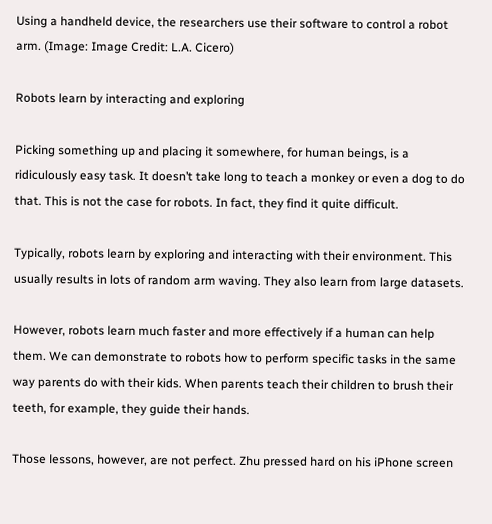Using a handheld device, the researchers use their software to control a robot arm. (Image: Image Credit: L.A. Cicero)

Robots learn by interacting and exploring

Picking something up and placing it somewhere, for human beings, is a ridiculously easy task. It doesn’t take long to teach a monkey or even a dog to do that. This is not the case for robots. In fact, they find it quite difficult.

Typically, robots learn by exploring and interacting with their environment. This usually results in lots of random arm waving. They also learn from large datasets.

However, robots learn much faster and more effectively if a human can help them. We can demonstrate to robots how to perform specific tasks in the same way parents do with their kids. When parents teach their children to brush their teeth, for example, they guide their hands.

Those lessons, however, are not perfect. Zhu pressed hard on his iPhone screen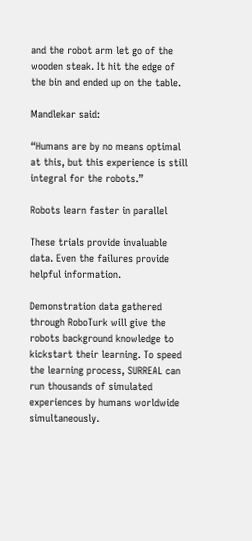and the robot arm let go of the wooden steak. It hit the edge of the bin and ended up on the table.

Mandlekar said:

“Humans are by no means optimal at this, but this experience is still integral for the robots.”

Robots learn faster in parallel

These trials provide invaluable data. Even the failures provide helpful information.

Demonstration data gathered through RoboTurk will give the robots background knowledge to kickstart their learning. To speed the learning process, SURREAL can run thousands of simulated experiences by humans worldwide simultaneously.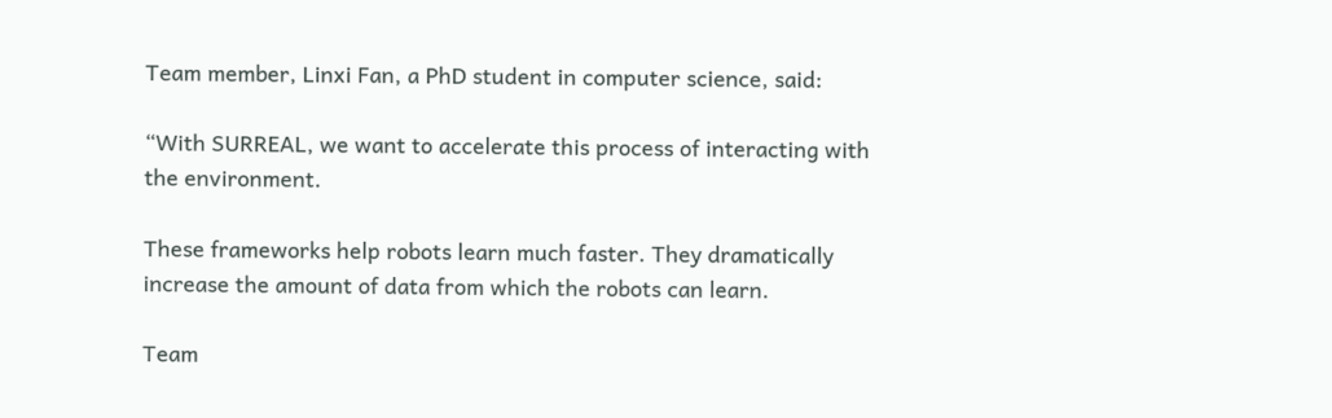Team member, Linxi Fan, a PhD student in computer science, said:

“With SURREAL, we want to accelerate this process of interacting with the environment.

These frameworks help robots learn much faster. They dramatically increase the amount of data from which the robots can learn.

Team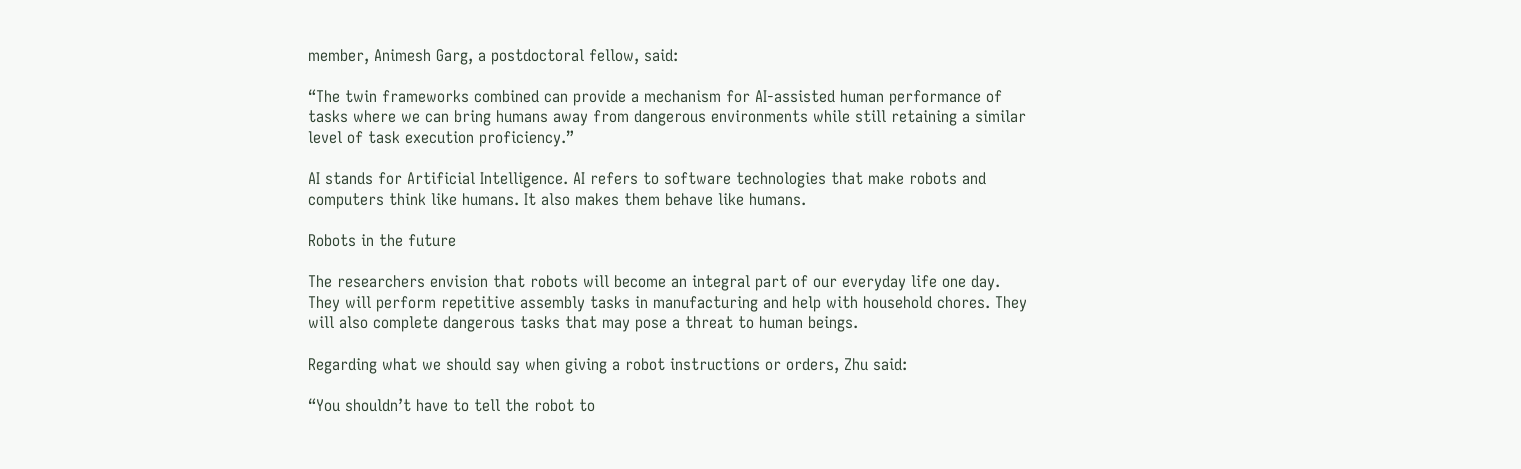member, Animesh Garg, a postdoctoral fellow, said:

“The twin frameworks combined can provide a mechanism for AI-assisted human performance of tasks where we can bring humans away from dangerous environments while still retaining a similar level of task execution proficiency.”

AI stands for Artificial Intelligence. AI refers to software technologies that make robots and computers think like humans. It also makes them behave like humans.

Robots in the future

The researchers envision that robots will become an integral part of our everyday life one day. They will perform repetitive assembly tasks in manufacturing and help with household chores. They will also complete dangerous tasks that may pose a threat to human beings.

Regarding what we should say when giving a robot instructions or orders, Zhu said:

“You shouldn’t have to tell the robot to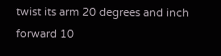twist its arm 20 degrees and inch forward 10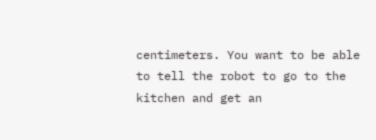centimeters. You want to be able to tell the robot to go to the kitchen and get an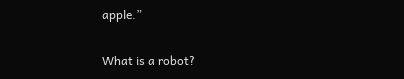apple.”

What is a robot?